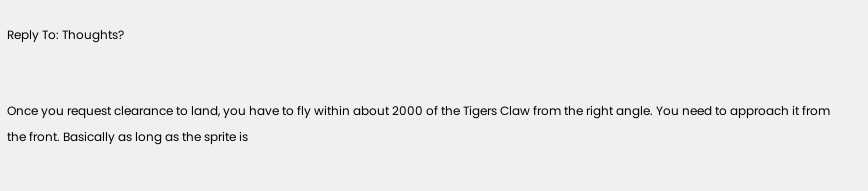Reply To: Thoughts?


Once you request clearance to land, you have to fly within about 2000 of the Tigers Claw from the right angle. You need to approach it from the front. Basically as long as the sprite is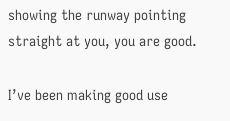showing the runway pointing straight at you, you are good.

I’ve been making good use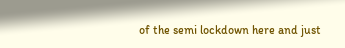of the semi lockdown here and just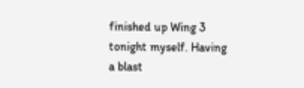finished up Wing 3 tonight myself. Having a blast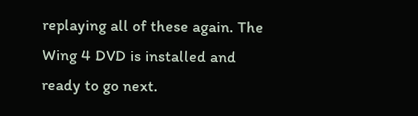replaying all of these again. The Wing 4 DVD is installed and ready to go next.